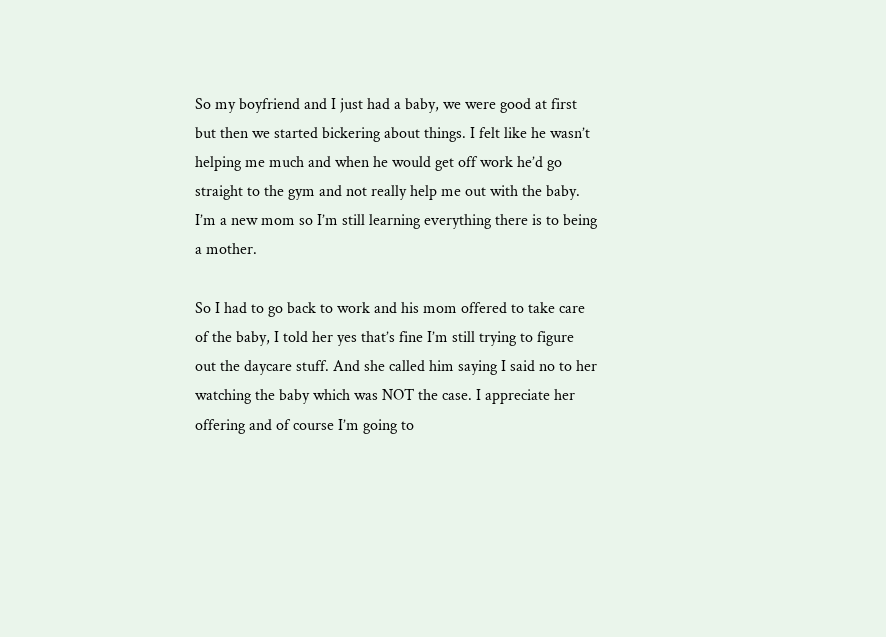So my boyfriend and I just had a baby, we were good at first but then we started bickering about things. I felt like he wasn’t helping me much and when he would get off work he’d go straight to the gym and not really help me out with the baby. I’m a new mom so I’m still learning everything there is to being a mother.

So I had to go back to work and his mom offered to take care of the baby, I told her yes that’s fine I’m still trying to figure out the daycare stuff. And she called him saying I said no to her watching the baby which was NOT the case. I appreciate her offering and of course I’m going to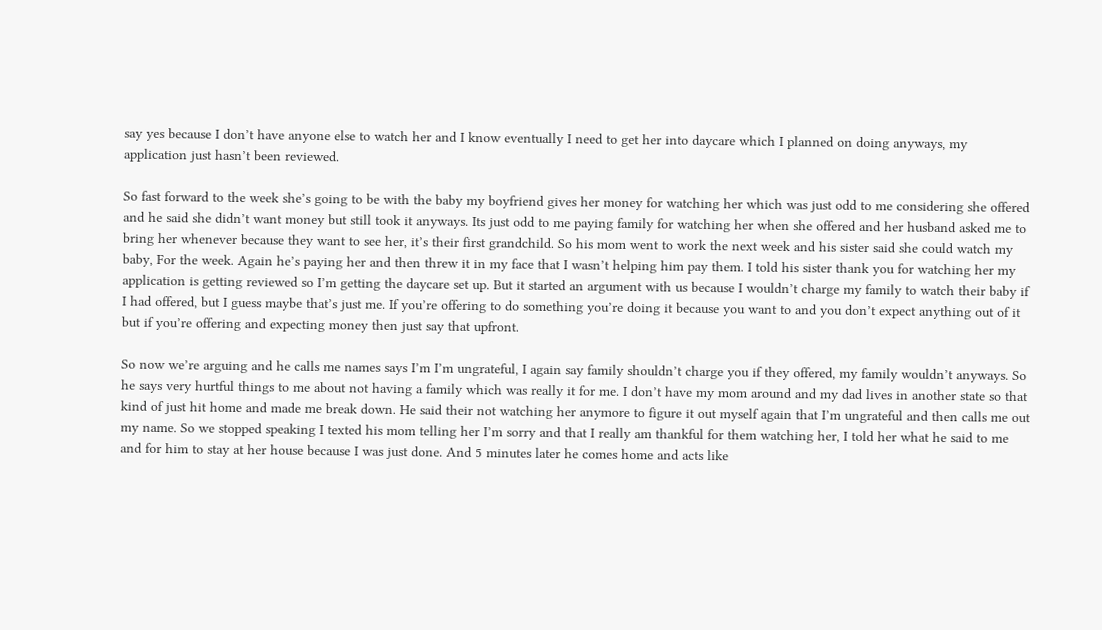say yes because I don’t have anyone else to watch her and I know eventually I need to get her into daycare which I planned on doing anyways, my application just hasn’t been reviewed.

So fast forward to the week she’s going to be with the baby my boyfriend gives her money for watching her which was just odd to me considering she offered and he said she didn’t want money but still took it anyways. Its just odd to me paying family for watching her when she offered and her husband asked me to bring her whenever because they want to see her, it’s their first grandchild. So his mom went to work the next week and his sister said she could watch my baby, For the week. Again he’s paying her and then threw it in my face that I wasn’t helping him pay them. I told his sister thank you for watching her my application is getting reviewed so I’m getting the daycare set up. But it started an argument with us because I wouldn’t charge my family to watch their baby if I had offered, but I guess maybe that’s just me. If you’re offering to do something you’re doing it because you want to and you don’t expect anything out of it but if you’re offering and expecting money then just say that upfront.

So now we’re arguing and he calls me names says I’m I’m ungrateful, I again say family shouldn’t charge you if they offered, my family wouldn’t anyways. So he says very hurtful things to me about not having a family which was really it for me. I don’t have my mom around and my dad lives in another state so that kind of just hit home and made me break down. He said their not watching her anymore to figure it out myself again that I’m ungrateful and then calls me out my name. So we stopped speaking I texted his mom telling her I’m sorry and that I really am thankful for them watching her, I told her what he said to me and for him to stay at her house because I was just done. And 5 minutes later he comes home and acts like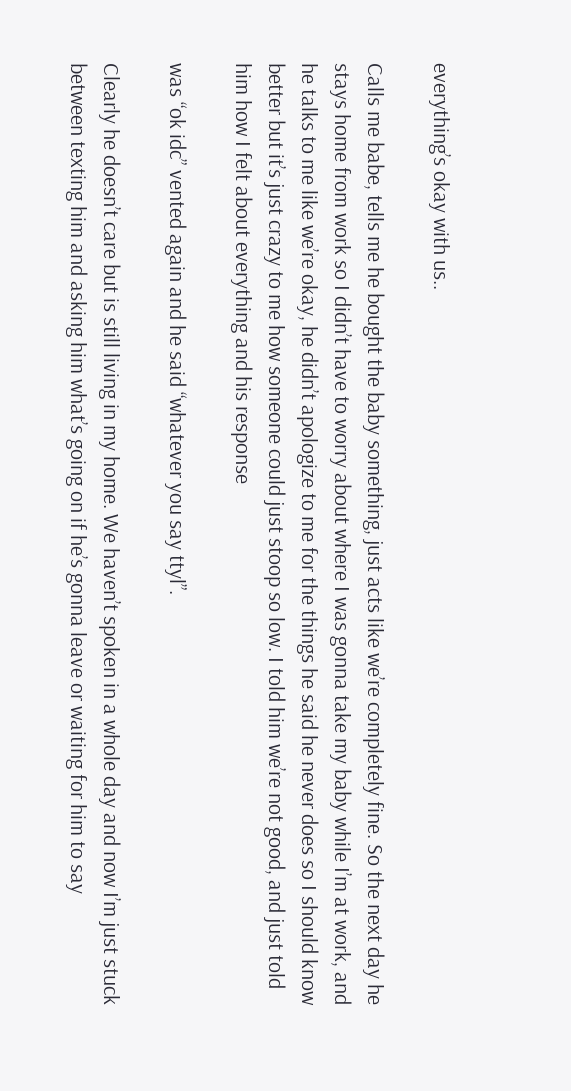everything’s okay with us..

Calls me babe, tells me he bought the baby something, just acts like we’re completely fine. So the next day he stays home from work so I didn’t have to worry about where I was gonna take my baby while I’m at work, and he talks to me like we’re okay, he didn’t apologize to me for the things he said he never does so I should know better but it’s just crazy to me how someone could just stoop so low. I told him we’re not good, and just told him how I felt about everything and his response

was “ok idc” vented again and he said “whatever you say ttyl”.

Clearly he doesn’t care but is still living in my home. We haven’t spoken in a whole day and now I’m just stuck between texting him and asking him what’s going on if he’s gonna leave or waiting for him to say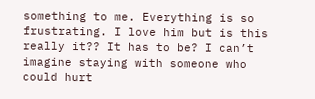something to me. Everything is so frustrating. I love him but is this really it?? It has to be? I can’t imagine staying with someone who could hurt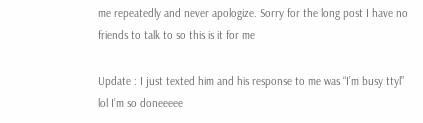me repeatedly and never apologize. Sorry for the long post I have no friends to talk to so this is it for me

Update : I just texted him and his response to me was “I’m busy ttyl” lol I’m so doneeeee